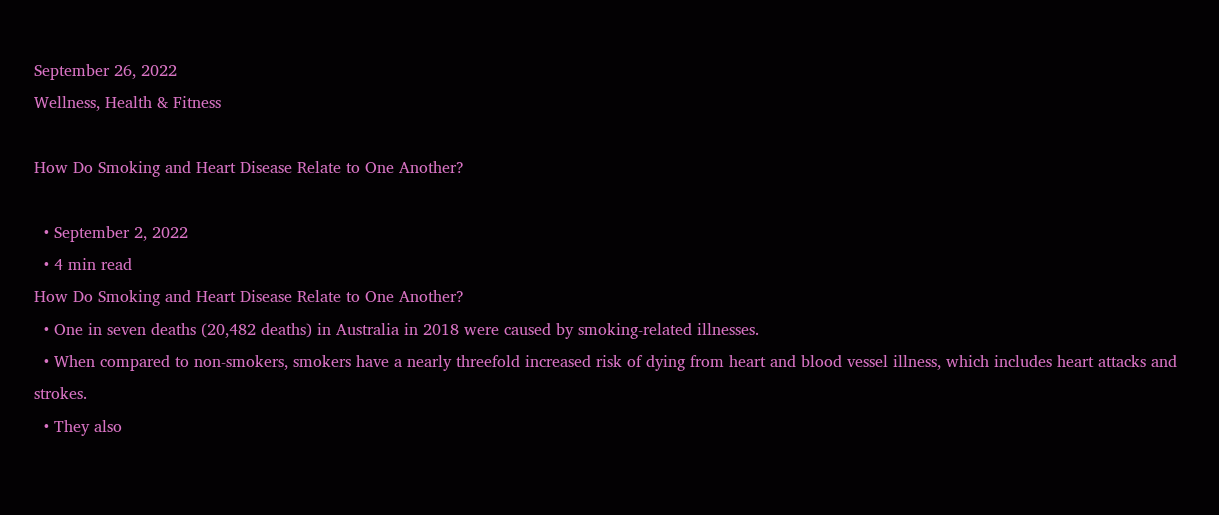September 26, 2022
Wellness, Health & Fitness

How Do Smoking and Heart Disease Relate to One Another?

  • September 2, 2022
  • 4 min read
How Do Smoking and Heart Disease Relate to One Another?
  • One in seven deaths (20,482 deaths) in Australia in 2018 were caused by smoking-related illnesses.
  • When compared to non-smokers, smokers have a nearly threefold increased risk of dying from heart and blood vessel illness, which includes heart attacks and strokes.
  • They also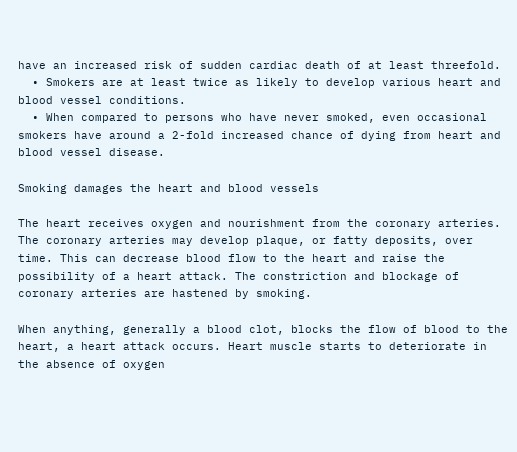have an increased risk of sudden cardiac death of at least threefold.
  • Smokers are at least twice as likely to develop various heart and blood vessel conditions.
  • When compared to persons who have never smoked, even occasional smokers have around a 2-fold increased chance of dying from heart and blood vessel disease.

Smoking damages the heart and blood vessels

The heart receives oxygen and nourishment from the coronary arteries. The coronary arteries may develop plaque, or fatty deposits, over time. This can decrease blood flow to the heart and raise the possibility of a heart attack. The constriction and blockage of coronary arteries are hastened by smoking.

When anything, generally a blood clot, blocks the flow of blood to the heart, a heart attack occurs. Heart muscle starts to deteriorate in the absence of oxygen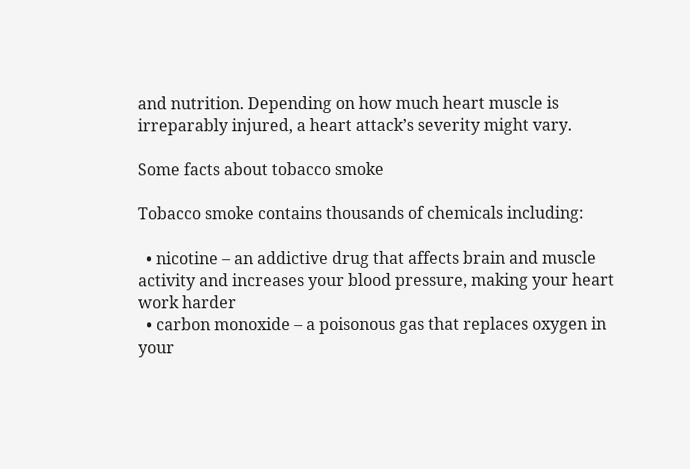and nutrition. Depending on how much heart muscle is irreparably injured, a heart attack’s severity might vary.

Some facts about tobacco smoke

Tobacco smoke contains thousands of chemicals including:

  • nicotine – an addictive drug that affects brain and muscle activity and increases your blood pressure, making your heart work harder
  • carbon monoxide – a poisonous gas that replaces oxygen in your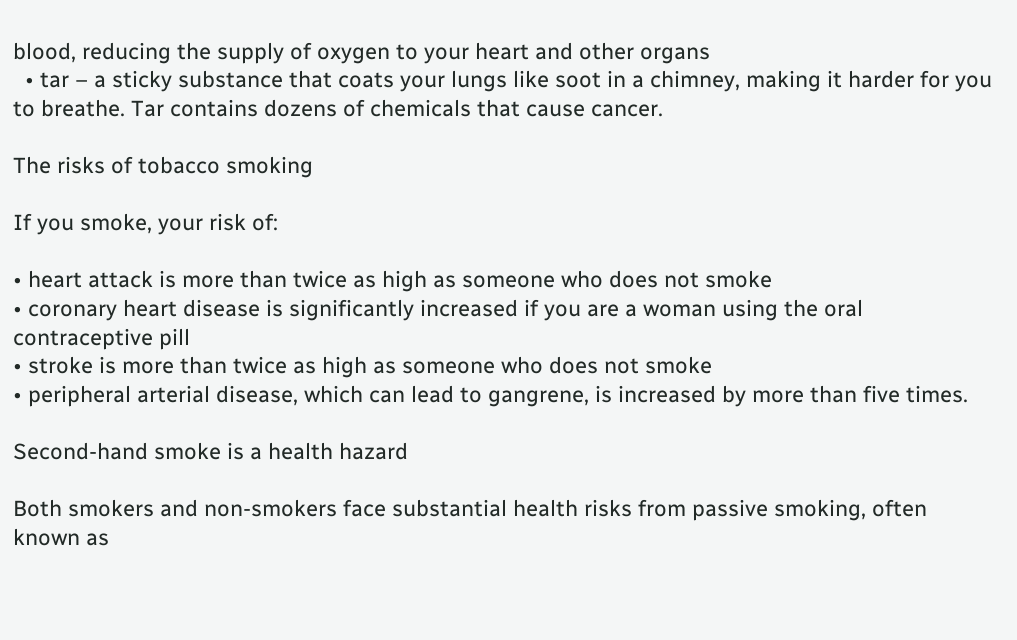blood, reducing the supply of oxygen to your heart and other organs
  • tar – a sticky substance that coats your lungs like soot in a chimney, making it harder for you to breathe. Tar contains dozens of chemicals that cause cancer.

The risks of tobacco smoking

If you smoke, your risk of:

• heart attack is more than twice as high as someone who does not smoke
• coronary heart disease is significantly increased if you are a woman using the oral contraceptive pill
• stroke is more than twice as high as someone who does not smoke
• peripheral arterial disease, which can lead to gangrene, is increased by more than five times.

Second-hand smoke is a health hazard

Both smokers and non-smokers face substantial health risks from passive smoking, often known as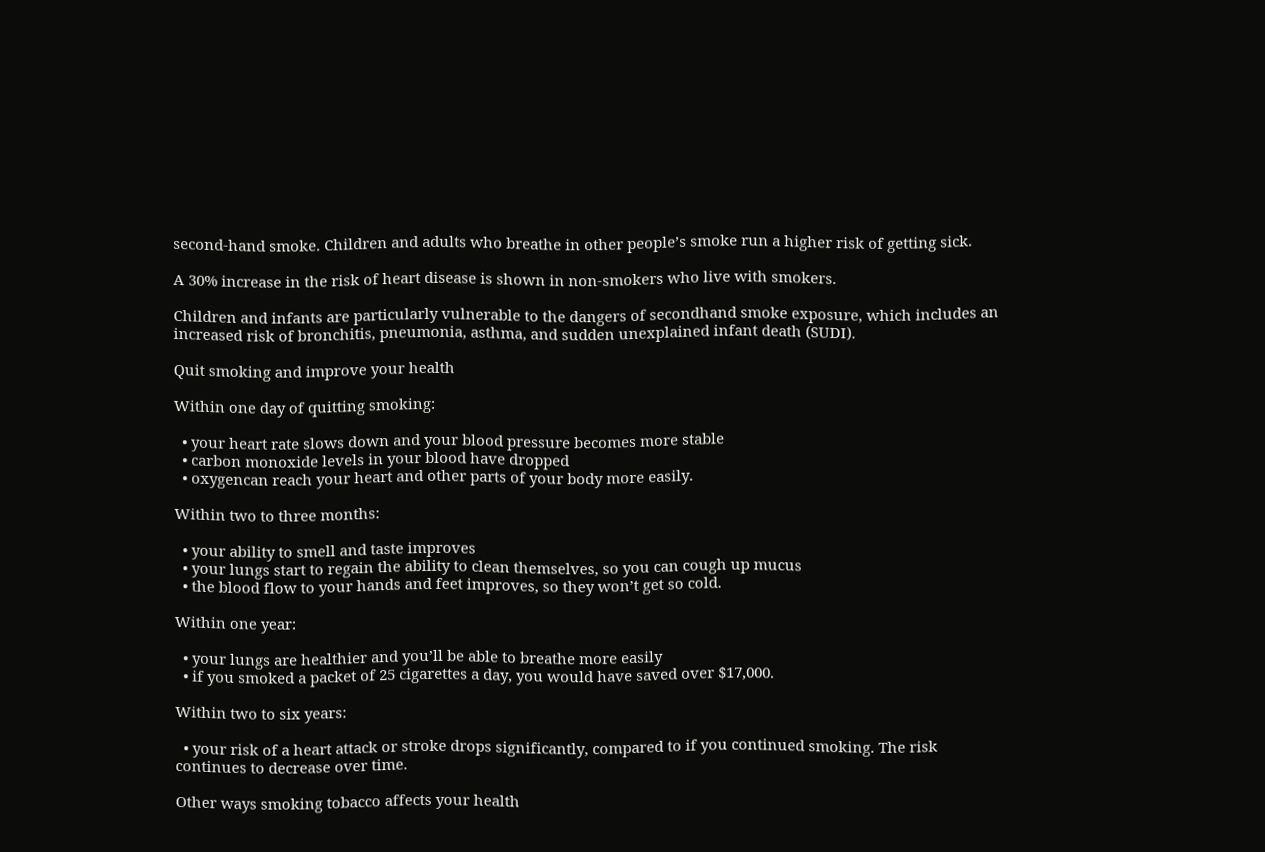second-hand smoke. Children and adults who breathe in other people’s smoke run a higher risk of getting sick.

A 30% increase in the risk of heart disease is shown in non-smokers who live with smokers.

Children and infants are particularly vulnerable to the dangers of secondhand smoke exposure, which includes an increased risk of bronchitis, pneumonia, asthma, and sudden unexplained infant death (SUDI).

Quit smoking and improve your health

Within one day of quitting smoking:

  • your heart rate slows down and your blood pressure becomes more stable
  • carbon monoxide levels in your blood have dropped
  • oxygencan reach your heart and other parts of your body more easily.

Within two to three months:

  • your ability to smell and taste improves
  • your lungs start to regain the ability to clean themselves, so you can cough up mucus
  • the blood flow to your hands and feet improves, so they won’t get so cold.

Within one year:

  • your lungs are healthier and you’ll be able to breathe more easily
  • if you smoked a packet of 25 cigarettes a day, you would have saved over $17,000.

Within two to six years:

  • your risk of a heart attack or stroke drops significantly, compared to if you continued smoking. The risk continues to decrease over time.

Other ways smoking tobacco affects your health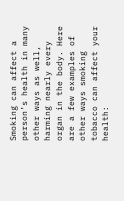Smoking can affect a person’s health in many other ways as well, harming nearly every organ in the body. Here are a few examples of other ways smoking tobacco can affect your health: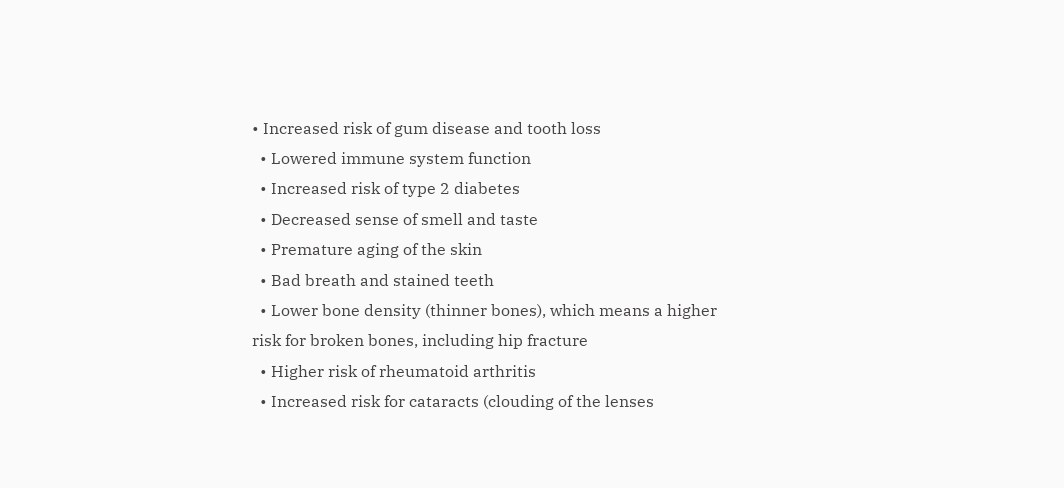• Increased risk of gum disease and tooth loss
  • Lowered immune system function
  • Increased risk of type 2 diabetes
  • Decreased sense of smell and taste
  • Premature aging of the skin
  • Bad breath and stained teeth
  • Lower bone density (thinner bones), which means a higher risk for broken bones, including hip fracture
  • Higher risk of rheumatoid arthritis
  • Increased risk for cataracts (clouding of the lenses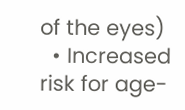of the eyes)
  • Increased risk for age-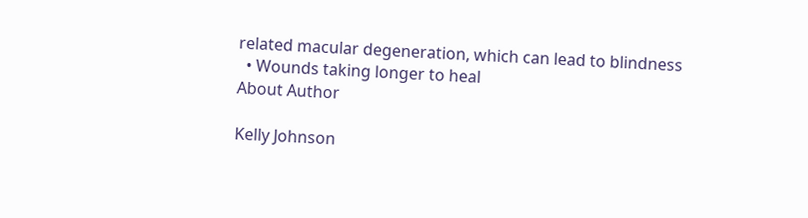related macular degeneration, which can lead to blindness
  • Wounds taking longer to heal
About Author

Kelly Johnson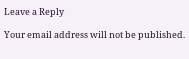Leave a Reply

Your email address will not be published.